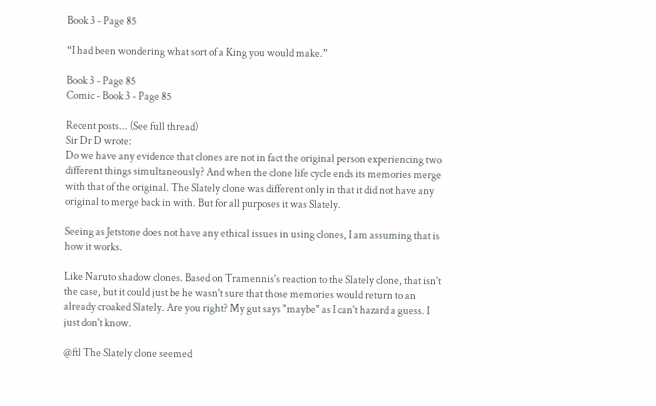Book 3 - Page 85

“I had been wondering what sort of a King you would make.”

Book 3 - Page 85
Comic - Book 3 - Page 85

Recent posts... (See full thread)
Sir Dr D wrote:
Do we have any evidence that clones are not in fact the original person experiencing two different things simultaneously? And when the clone life cycle ends its memories merge with that of the original. The Slately clone was different only in that it did not have any original to merge back in with. But for all purposes it was Slately.

Seeing as Jetstone does not have any ethical issues in using clones, I am assuming that is how it works.

Like Naruto shadow clones. Based on Tramennis's reaction to the Slately clone, that isn't the case, but it could just be he wasn't sure that those memories would return to an already croaked Slately. Are you right? My gut says "maybe" as I can't hazard a guess. I just don't know.

@ftl The Slately clone seemed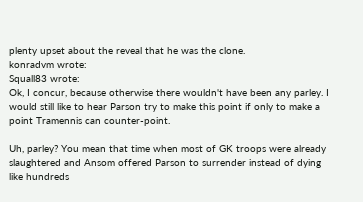plenty upset about the reveal that he was the clone.
konradvm wrote:
Squall83 wrote:
Ok, I concur, because otherwise there wouldn't have been any parley. I would still like to hear Parson try to make this point if only to make a point Tramennis can counter-point.

Uh, parley? You mean that time when most of GK troops were already slaughtered and Ansom offered Parson to surrender instead of dying like hundreds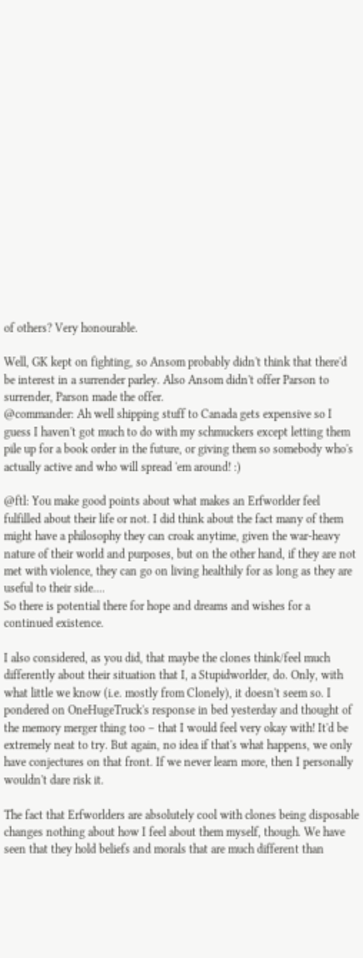of others? Very honourable.

Well, GK kept on fighting, so Ansom probably didn't think that there'd be interest in a surrender parley. Also Ansom didn't offer Parson to surrender, Parson made the offer.
@commander: Ah well shipping stuff to Canada gets expensive so I guess I haven't got much to do with my schmuckers except letting them pile up for a book order in the future, or giving them so somebody who's actually active and who will spread 'em around! :)

@ftl: You make good points about what makes an Erfworlder feel fulfilled about their life or not. I did think about the fact many of them might have a philosophy they can croak anytime, given the war-heavy nature of their world and purposes, but on the other hand, if they are not met with violence, they can go on living healthily for as long as they are useful to their side....
So there is potential there for hope and dreams and wishes for a continued existence.

I also considered, as you did, that maybe the clones think/feel much differently about their situation that I, a Stupidworlder, do. Only, with what little we know (i.e. mostly from Clonely), it doesn't seem so. I pondered on OneHugeTruck's response in bed yesterday and thought of the memory merger thing too – that I would feel very okay with! It'd be extremely neat to try. But again, no idea if that's what happens, we only have conjectures on that front. If we never learn more, then I personally wouldn't dare risk it.

The fact that Erfworlders are absolutely cool with clones being disposable changes nothing about how I feel about them myself, though. We have seen that they hold beliefs and morals that are much different than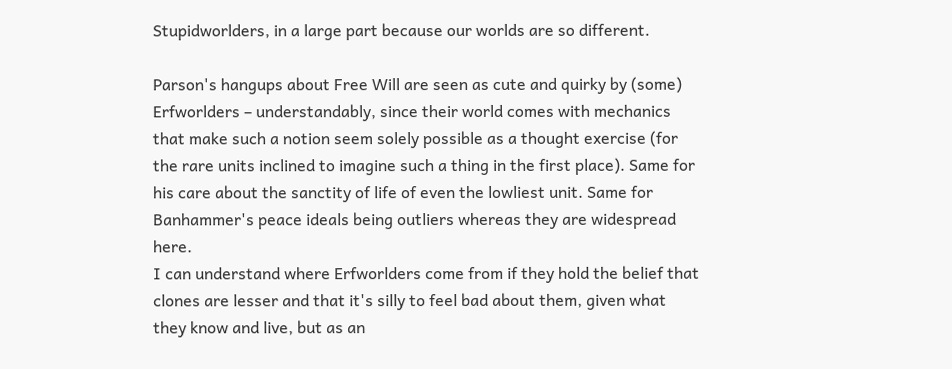Stupidworlders, in a large part because our worlds are so different.

Parson's hangups about Free Will are seen as cute and quirky by (some) Erfworlders – understandably, since their world comes with mechanics that make such a notion seem solely possible as a thought exercise (for the rare units inclined to imagine such a thing in the first place). Same for his care about the sanctity of life of even the lowliest unit. Same for Banhammer's peace ideals being outliers whereas they are widespread here.
I can understand where Erfworlders come from if they hold the belief that clones are lesser and that it's silly to feel bad about them, given what they know and live, but as an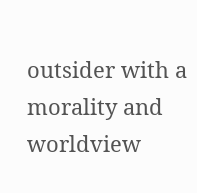outsider with a morality and worldview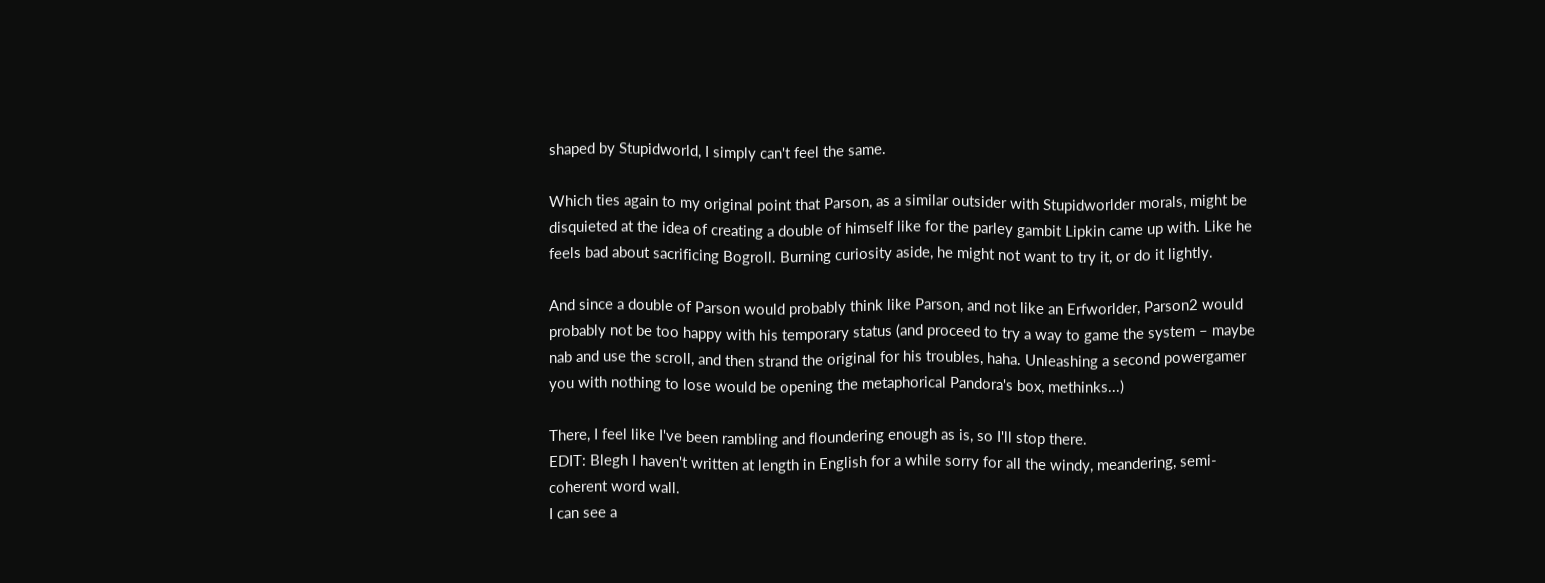shaped by Stupidworld, I simply can't feel the same.

Which ties again to my original point that Parson, as a similar outsider with Stupidworlder morals, might be disquieted at the idea of creating a double of himself like for the parley gambit Lipkin came up with. Like he feels bad about sacrificing Bogroll. Burning curiosity aside, he might not want to try it, or do it lightly.

And since a double of Parson would probably think like Parson, and not like an Erfworlder, Parson2 would probably not be too happy with his temporary status (and proceed to try a way to game the system – maybe nab and use the scroll, and then strand the original for his troubles, haha. Unleashing a second powergamer you with nothing to lose would be opening the metaphorical Pandora's box, methinks...)

There, I feel like I've been rambling and floundering enough as is, so I'll stop there.
EDIT: Blegh I haven't written at length in English for a while sorry for all the windy, meandering, semi-coherent word wall.
I can see a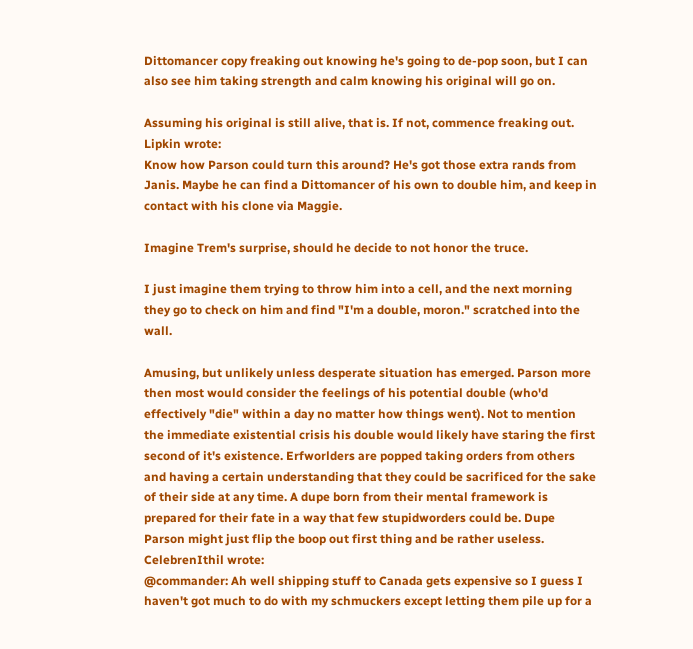Dittomancer copy freaking out knowing he's going to de-pop soon, but I can also see him taking strength and calm knowing his original will go on.

Assuming his original is still alive, that is. If not, commence freaking out.
Lipkin wrote:
Know how Parson could turn this around? He's got those extra rands from Janis. Maybe he can find a Dittomancer of his own to double him, and keep in contact with his clone via Maggie.

Imagine Trem's surprise, should he decide to not honor the truce.

I just imagine them trying to throw him into a cell, and the next morning they go to check on him and find "I'm a double, moron." scratched into the wall.

Amusing, but unlikely unless desperate situation has emerged. Parson more then most would consider the feelings of his potential double (who'd effectively "die" within a day no matter how things went). Not to mention the immediate existential crisis his double would likely have staring the first second of it's existence. Erfworlders are popped taking orders from others and having a certain understanding that they could be sacrificed for the sake of their side at any time. A dupe born from their mental framework is prepared for their fate in a way that few stupidworders could be. Dupe Parson might just flip the boop out first thing and be rather useless.
CelebrenIthil wrote:
@commander: Ah well shipping stuff to Canada gets expensive so I guess I haven't got much to do with my schmuckers except letting them pile up for a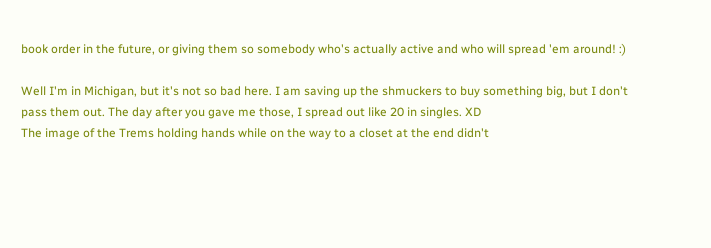book order in the future, or giving them so somebody who's actually active and who will spread 'em around! :)

Well I'm in Michigan, but it's not so bad here. I am saving up the shmuckers to buy something big, but I don't pass them out. The day after you gave me those, I spread out like 20 in singles. XD
The image of the Trems holding hands while on the way to a closet at the end didn't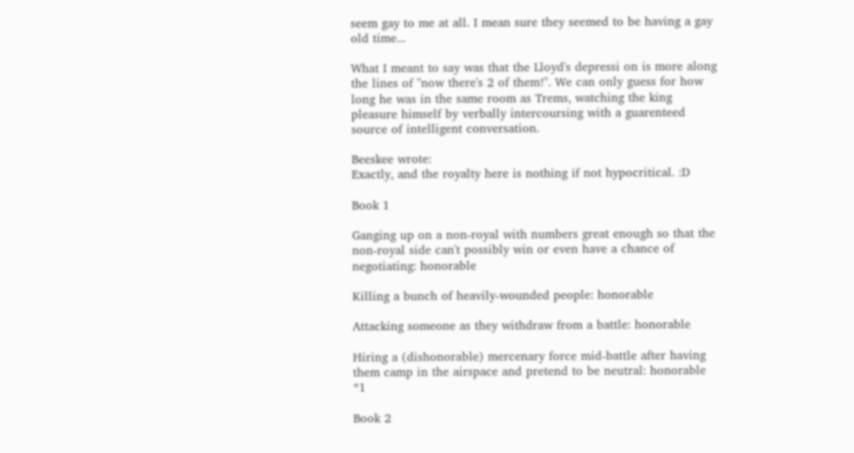seem gay to me at all. I mean sure they seemed to be having a gay old time...

What I meant to say was that the Lloyd's depressi on is more along the lines of "now there's 2 of them!". We can only guess for how long he was in the same room as Trems, watching the king pleasure himself by verbally intercoursing with a guarenteed source of intelligent conversation.

Beeskee wrote:
Exactly, and the royalty here is nothing if not hypocritical. :D

Book 1

Ganging up on a non-royal with numbers great enough so that the non-royal side can't possibly win or even have a chance of negotiating: honorable

Killing a bunch of heavily-wounded people: honorable

Attacking someone as they withdraw from a battle: honorable

Hiring a (dishonorable) mercenary force mid-battle after having them camp in the airspace and pretend to be neutral: honorable *1

Book 2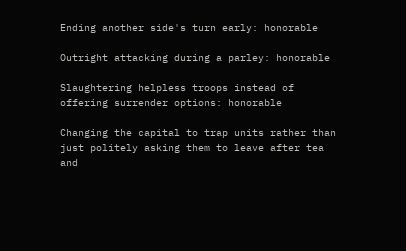Ending another side's turn early: honorable

Outright attacking during a parley: honorable

Slaughtering helpless troops instead of offering surrender options: honorable

Changing the capital to trap units rather than just politely asking them to leave after tea and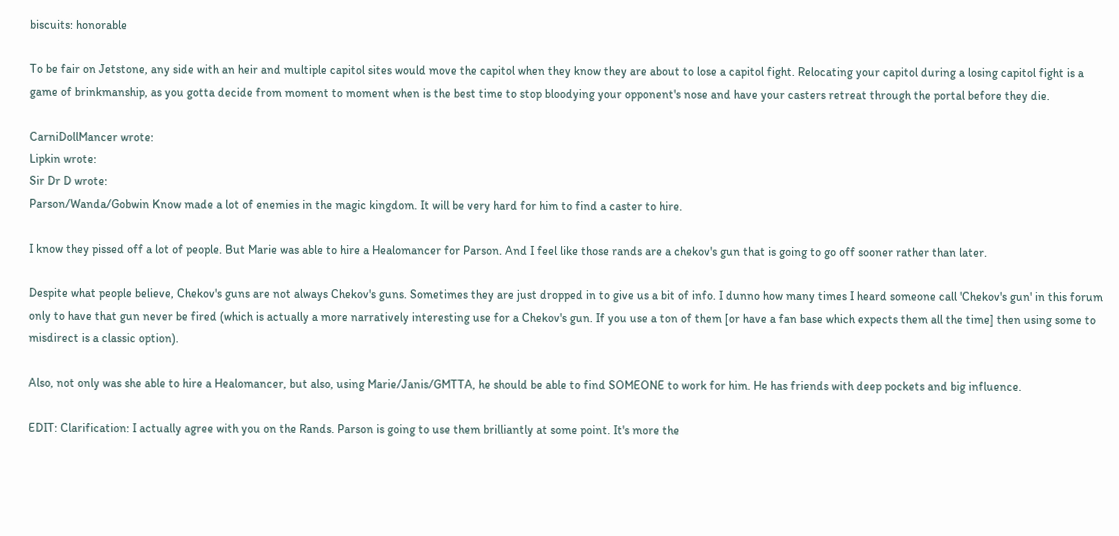biscuits: honorable

To be fair on Jetstone, any side with an heir and multiple capitol sites would move the capitol when they know they are about to lose a capitol fight. Relocating your capitol during a losing capitol fight is a game of brinkmanship, as you gotta decide from moment to moment when is the best time to stop bloodying your opponent's nose and have your casters retreat through the portal before they die.

CarniDollMancer wrote:
Lipkin wrote:
Sir Dr D wrote:
Parson/Wanda/Gobwin Know made a lot of enemies in the magic kingdom. It will be very hard for him to find a caster to hire.

I know they pissed off a lot of people. But Marie was able to hire a Healomancer for Parson. And I feel like those rands are a chekov's gun that is going to go off sooner rather than later.

Despite what people believe, Chekov's guns are not always Chekov's guns. Sometimes they are just dropped in to give us a bit of info. I dunno how many times I heard someone call 'Chekov's gun' in this forum only to have that gun never be fired (which is actually a more narratively interesting use for a Chekov's gun. If you use a ton of them [or have a fan base which expects them all the time] then using some to misdirect is a classic option).

Also, not only was she able to hire a Healomancer, but also, using Marie/Janis/GMTTA, he should be able to find SOMEONE to work for him. He has friends with deep pockets and big influence.

EDIT: Clarification: I actually agree with you on the Rands. Parson is going to use them brilliantly at some point. It's more the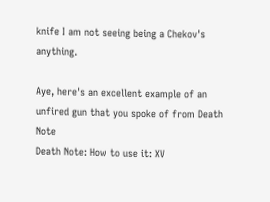knife I am not seeing being a Chekov's anything.

Aye, here's an excellent example of an unfired gun that you spoke of from Death Note
Death Note: How to use it: XV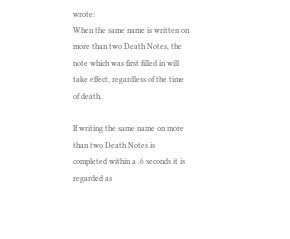wrote:
When the same name is written on more than two Death Notes, the note which was first filled in will take effect, regardless of the time of death.

If writing the same name on more than two Death Notes is completed within a .6 seconds it is regarded as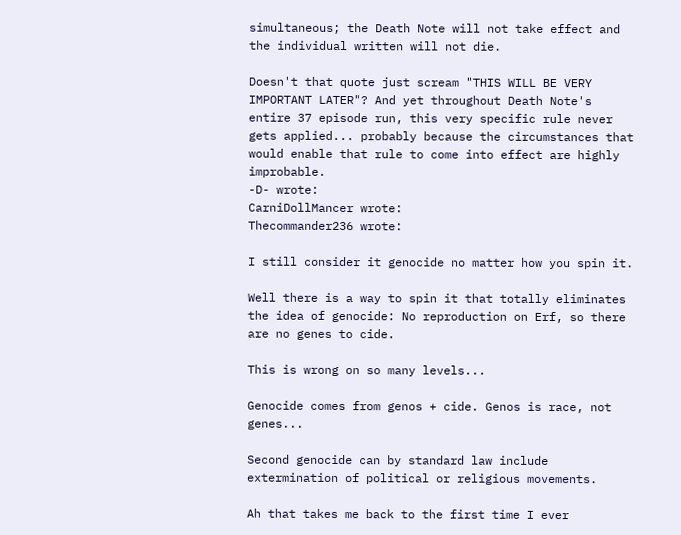simultaneous; the Death Note will not take effect and the individual written will not die.

Doesn't that quote just scream "THIS WILL BE VERY IMPORTANT LATER"? And yet throughout Death Note's entire 37 episode run, this very specific rule never gets applied... probably because the circumstances that would enable that rule to come into effect are highly improbable.
-D- wrote:
CarniDollMancer wrote:
Thecommander236 wrote:

I still consider it genocide no matter how you spin it.

Well there is a way to spin it that totally eliminates the idea of genocide: No reproduction on Erf, so there are no genes to cide.

This is wrong on so many levels...

Genocide comes from genos + cide. Genos is race, not genes...

Second genocide can by standard law include extermination of political or religious movements.

Ah that takes me back to the first time I ever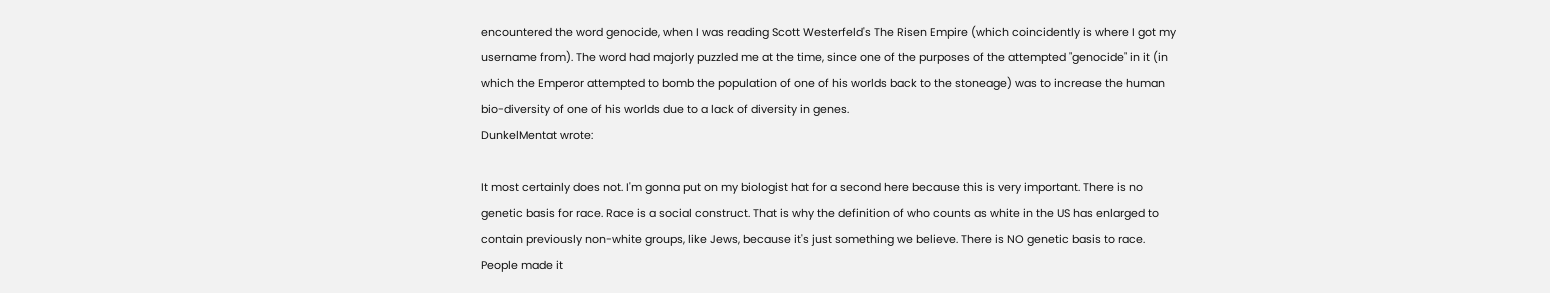encountered the word genocide, when I was reading Scott Westerfeld's The Risen Empire (which coincidently is where I got my username from). The word had majorly puzzled me at the time, since one of the purposes of the attempted "genocide" in it (in which the Emperor attempted to bomb the population of one of his worlds back to the stoneage) was to increase the human bio-diversity of one of his worlds due to a lack of diversity in genes.
DunkelMentat wrote:

It most certainly does not. I'm gonna put on my biologist hat for a second here because this is very important. There is no genetic basis for race. Race is a social construct. That is why the definition of who counts as white in the US has enlarged to contain previously non-white groups, like Jews, because it's just something we believe. There is NO genetic basis to race. People made it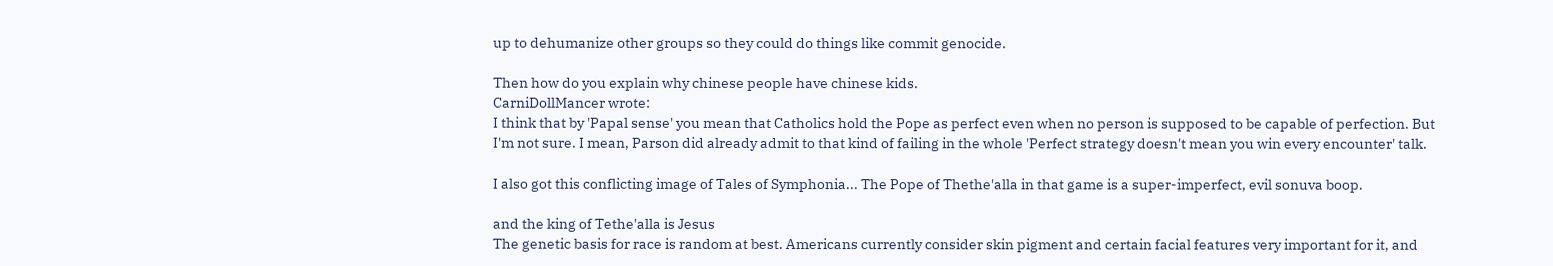up to dehumanize other groups so they could do things like commit genocide.

Then how do you explain why chinese people have chinese kids.
CarniDollMancer wrote:
I think that by 'Papal sense' you mean that Catholics hold the Pope as perfect even when no person is supposed to be capable of perfection. But I'm not sure. I mean, Parson did already admit to that kind of failing in the whole 'Perfect strategy doesn't mean you win every encounter' talk.

I also got this conflicting image of Tales of Symphonia... The Pope of Thethe'alla in that game is a super-imperfect, evil sonuva boop.

and the king of Tethe'alla is Jesus
The genetic basis for race is random at best. Americans currently consider skin pigment and certain facial features very important for it, and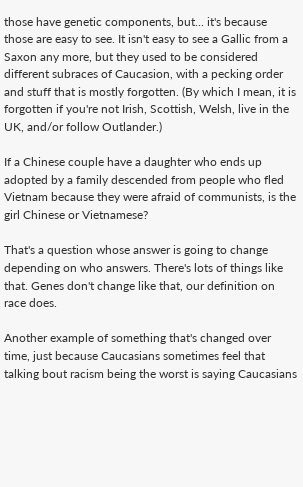those have genetic components, but... it's because those are easy to see. It isn't easy to see a Gallic from a Saxon any more, but they used to be considered different subraces of Caucasion, with a pecking order and stuff that is mostly forgotten. (By which I mean, it is forgotten if you're not Irish, Scottish, Welsh, live in the UK, and/or follow Outlander.)

If a Chinese couple have a daughter who ends up adopted by a family descended from people who fled Vietnam because they were afraid of communists, is the girl Chinese or Vietnamese?

That's a question whose answer is going to change depending on who answers. There's lots of things like that. Genes don't change like that, our definition on race does.

Another example of something that's changed over time, just because Caucasians sometimes feel that talking bout racism being the worst is saying Caucasians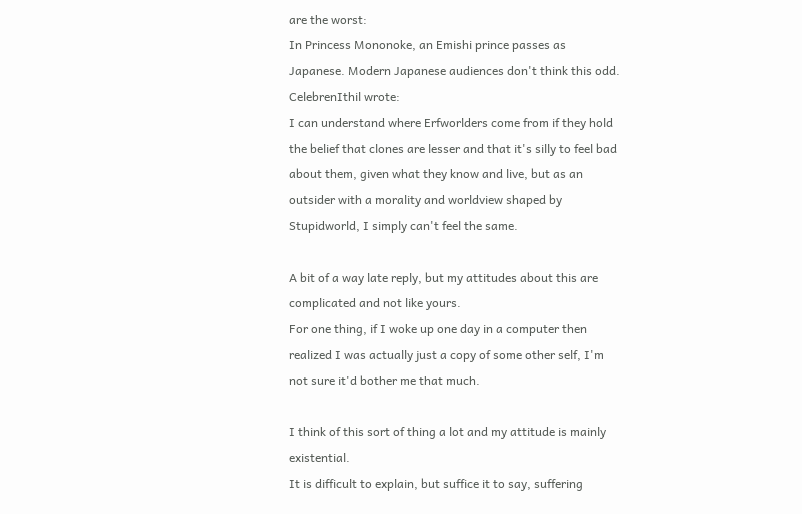are the worst:
In Princess Mononoke, an Emishi prince passes as Japanese. Modern Japanese audiences don't think this odd.
CelebrenIthil wrote:
I can understand where Erfworlders come from if they hold the belief that clones are lesser and that it's silly to feel bad about them, given what they know and live, but as an outsider with a morality and worldview shaped by Stupidworld, I simply can't feel the same.

A bit of a way late reply, but my attitudes about this are complicated and not like yours.
For one thing, if I woke up one day in a computer then realized I was actually just a copy of some other self, I'm not sure it'd bother me that much.

I think of this sort of thing a lot and my attitude is mainly existential.
It is difficult to explain, but suffice it to say, suffering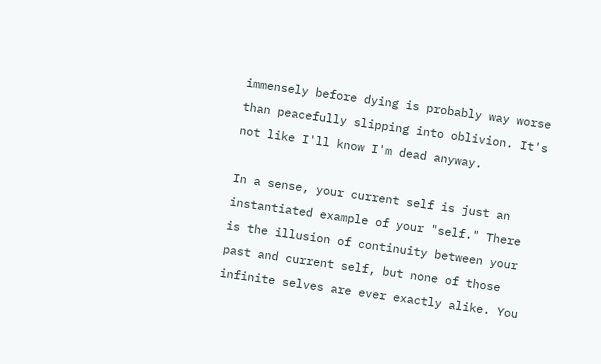immensely before dying is probably way worse than peacefully slipping into oblivion. It's not like I'll know I'm dead anyway.

In a sense, your current self is just an instantiated example of your "self." There is the illusion of continuity between your past and current self, but none of those infinite selves are ever exactly alike. You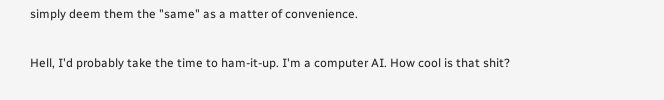simply deem them the "same" as a matter of convenience.

Hell, I'd probably take the time to ham-it-up. I'm a computer AI. How cool is that shit?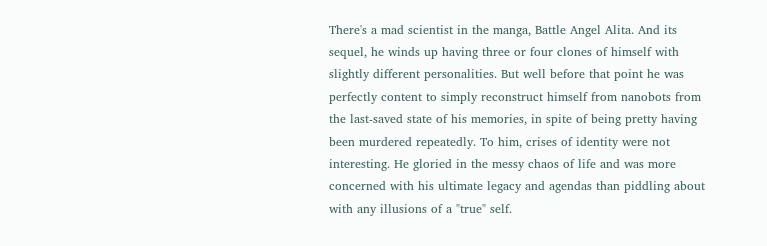There's a mad scientist in the manga, Battle Angel Alita. And its sequel, he winds up having three or four clones of himself with slightly different personalities. But well before that point he was perfectly content to simply reconstruct himself from nanobots from the last-saved state of his memories, in spite of being pretty having been murdered repeatedly. To him, crises of identity were not interesting. He gloried in the messy chaos of life and was more concerned with his ultimate legacy and agendas than piddling about with any illusions of a "true" self.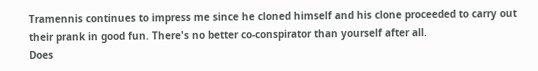Tramennis continues to impress me since he cloned himself and his clone proceeded to carry out their prank in good fun. There's no better co-conspirator than yourself after all.
Does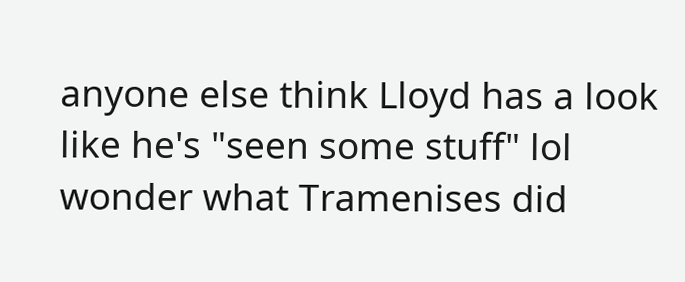anyone else think Lloyd has a look like he's "seen some stuff" lol wonder what Tramenises did